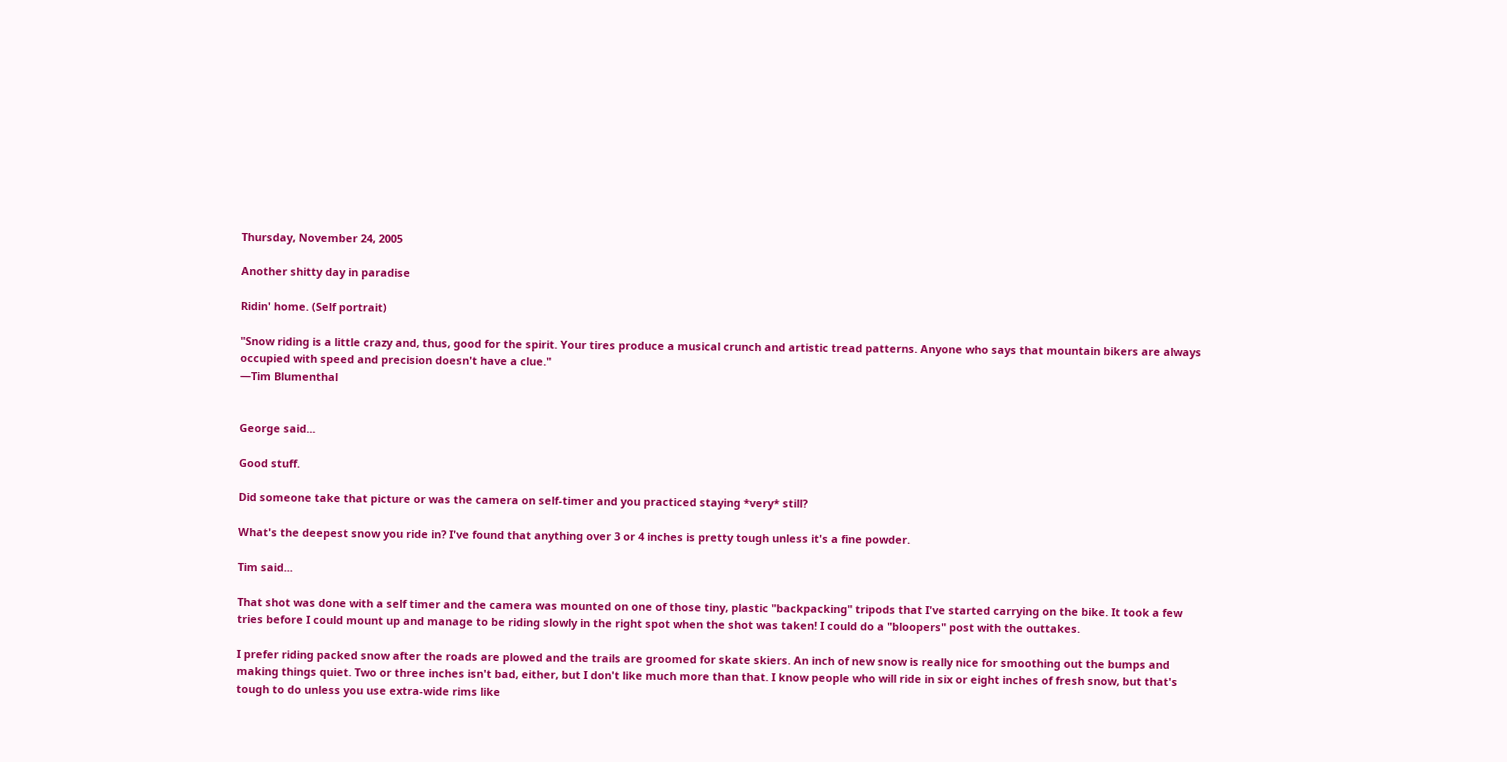Thursday, November 24, 2005

Another shitty day in paradise

Ridin' home. (Self portrait)

"Snow riding is a little crazy and, thus, good for the spirit. Your tires produce a musical crunch and artistic tread patterns. Anyone who says that mountain bikers are always occupied with speed and precision doesn't have a clue."
—Tim Blumenthal


George said...

Good stuff.

Did someone take that picture or was the camera on self-timer and you practiced staying *very* still?

What's the deepest snow you ride in? I've found that anything over 3 or 4 inches is pretty tough unless it's a fine powder.

Tim said...

That shot was done with a self timer and the camera was mounted on one of those tiny, plastic "backpacking" tripods that I've started carrying on the bike. It took a few tries before I could mount up and manage to be riding slowly in the right spot when the shot was taken! I could do a "bloopers" post with the outtakes.

I prefer riding packed snow after the roads are plowed and the trails are groomed for skate skiers. An inch of new snow is really nice for smoothing out the bumps and making things quiet. Two or three inches isn't bad, either, but I don't like much more than that. I know people who will ride in six or eight inches of fresh snow, but that's tough to do unless you use extra-wide rims like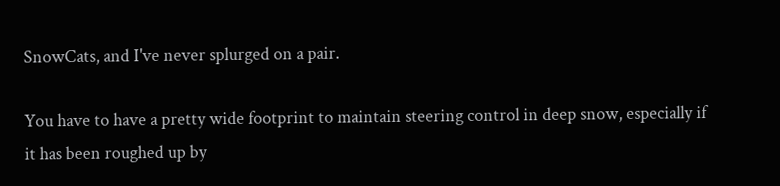SnowCats, and I've never splurged on a pair.

You have to have a pretty wide footprint to maintain steering control in deep snow, especially if it has been roughed up by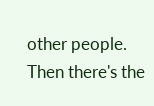other people. Then there's the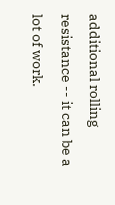additional rolling resistance -- it can be a lot of work.